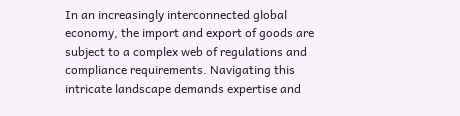In an increasingly interconnected global economy, the import and export of goods are subject to a complex web of regulations and compliance requirements. Navigating this intricate landscape demands expertise and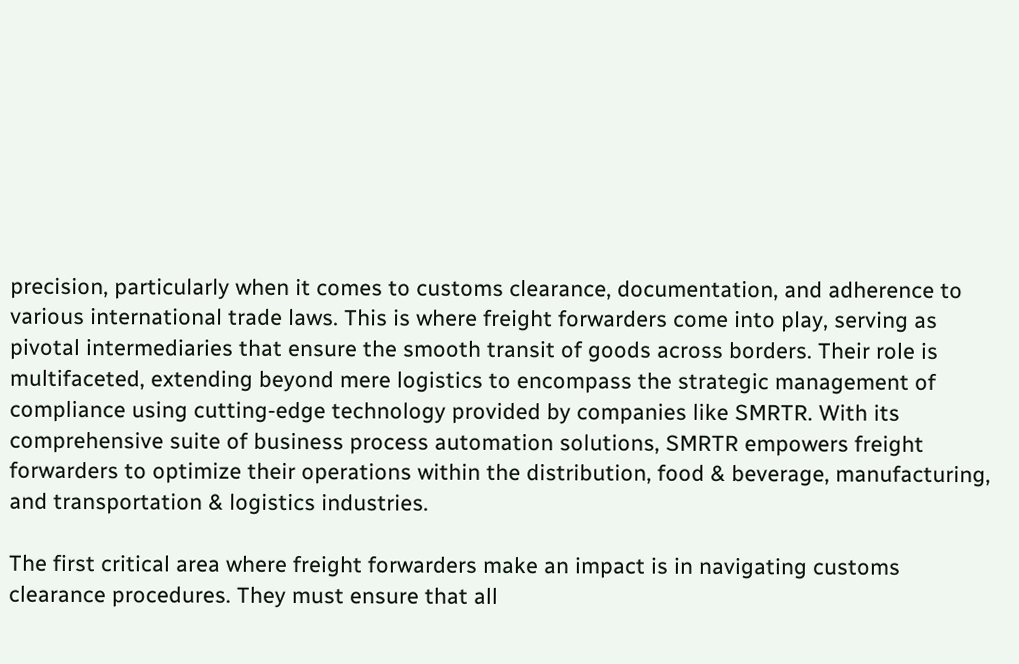precision, particularly when it comes to customs clearance, documentation, and adherence to various international trade laws. This is where freight forwarders come into play, serving as pivotal intermediaries that ensure the smooth transit of goods across borders. Their role is multifaceted, extending beyond mere logistics to encompass the strategic management of compliance using cutting-edge technology provided by companies like SMRTR. With its comprehensive suite of business process automation solutions, SMRTR empowers freight forwarders to optimize their operations within the distribution, food & beverage, manufacturing, and transportation & logistics industries.

The first critical area where freight forwarders make an impact is in navigating customs clearance procedures. They must ensure that all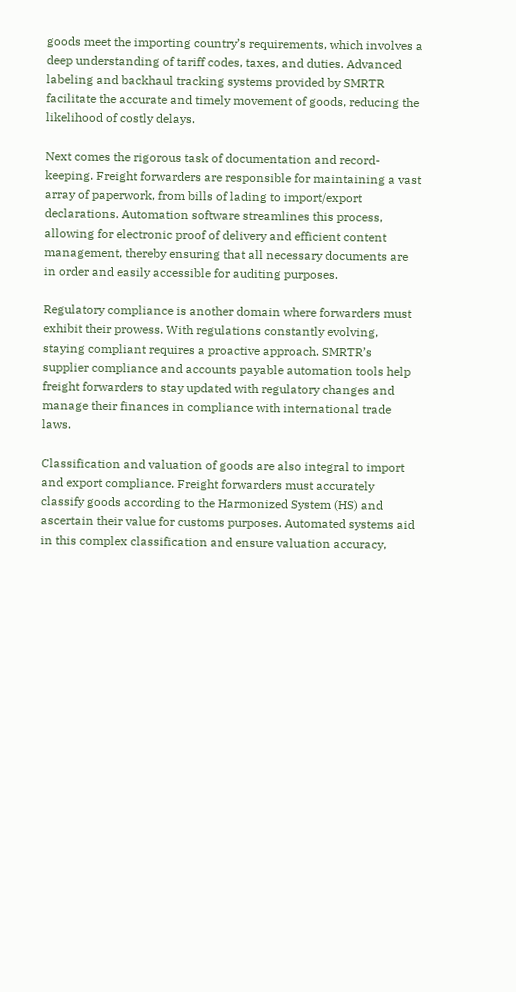goods meet the importing country’s requirements, which involves a deep understanding of tariff codes, taxes, and duties. Advanced labeling and backhaul tracking systems provided by SMRTR facilitate the accurate and timely movement of goods, reducing the likelihood of costly delays.

Next comes the rigorous task of documentation and record-keeping. Freight forwarders are responsible for maintaining a vast array of paperwork, from bills of lading to import/export declarations. Automation software streamlines this process, allowing for electronic proof of delivery and efficient content management, thereby ensuring that all necessary documents are in order and easily accessible for auditing purposes.

Regulatory compliance is another domain where forwarders must exhibit their prowess. With regulations constantly evolving, staying compliant requires a proactive approach. SMRTR’s supplier compliance and accounts payable automation tools help freight forwarders to stay updated with regulatory changes and manage their finances in compliance with international trade laws.

Classification and valuation of goods are also integral to import and export compliance. Freight forwarders must accurately classify goods according to the Harmonized System (HS) and ascertain their value for customs purposes. Automated systems aid in this complex classification and ensure valuation accuracy,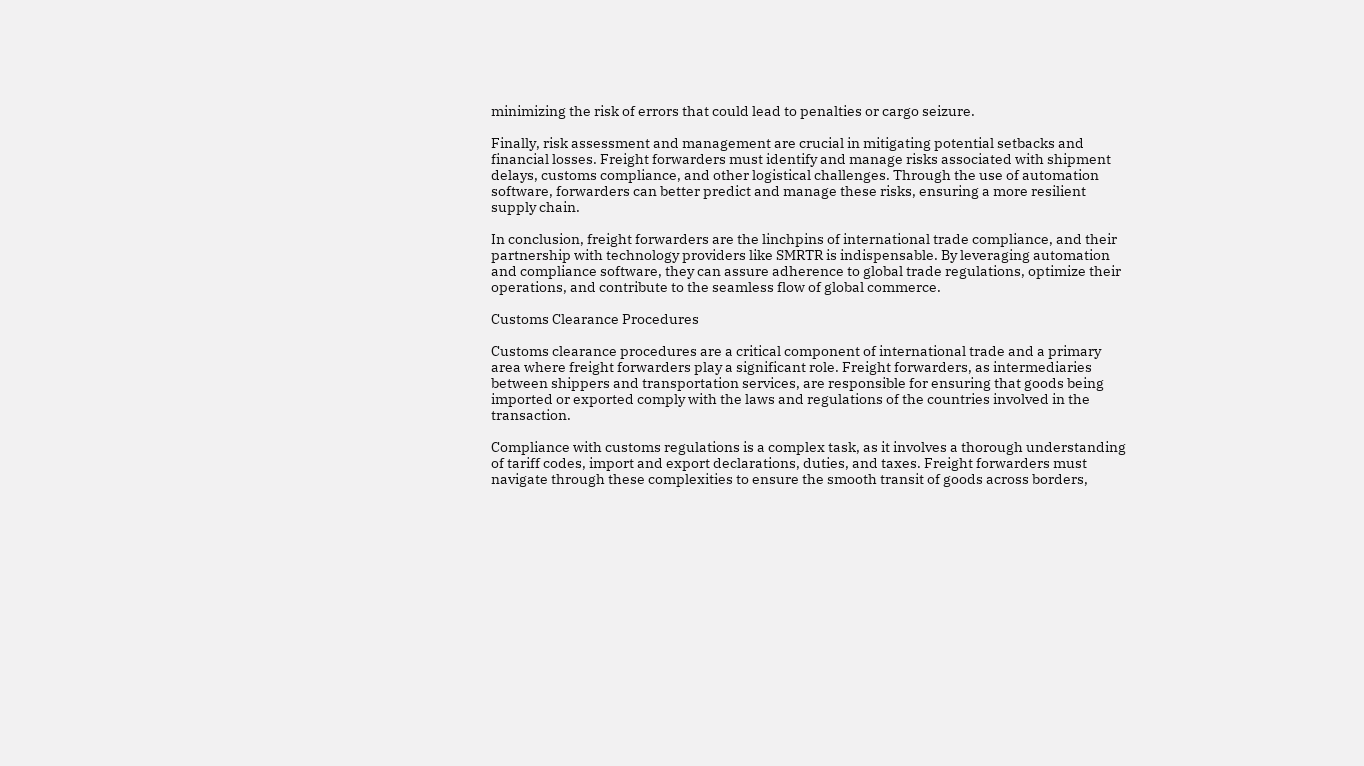minimizing the risk of errors that could lead to penalties or cargo seizure.

Finally, risk assessment and management are crucial in mitigating potential setbacks and financial losses. Freight forwarders must identify and manage risks associated with shipment delays, customs compliance, and other logistical challenges. Through the use of automation software, forwarders can better predict and manage these risks, ensuring a more resilient supply chain.

In conclusion, freight forwarders are the linchpins of international trade compliance, and their partnership with technology providers like SMRTR is indispensable. By leveraging automation and compliance software, they can assure adherence to global trade regulations, optimize their operations, and contribute to the seamless flow of global commerce.

Customs Clearance Procedures

Customs clearance procedures are a critical component of international trade and a primary area where freight forwarders play a significant role. Freight forwarders, as intermediaries between shippers and transportation services, are responsible for ensuring that goods being imported or exported comply with the laws and regulations of the countries involved in the transaction.

Compliance with customs regulations is a complex task, as it involves a thorough understanding of tariff codes, import and export declarations, duties, and taxes. Freight forwarders must navigate through these complexities to ensure the smooth transit of goods across borders,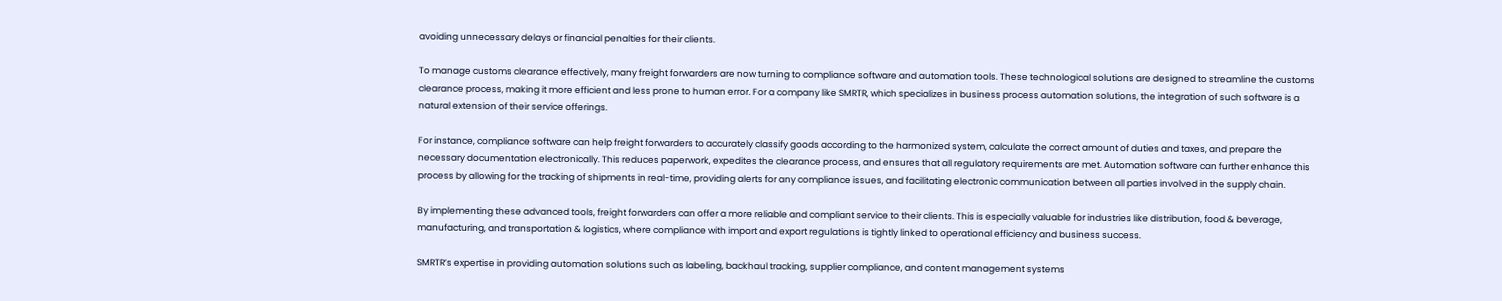avoiding unnecessary delays or financial penalties for their clients.

To manage customs clearance effectively, many freight forwarders are now turning to compliance software and automation tools. These technological solutions are designed to streamline the customs clearance process, making it more efficient and less prone to human error. For a company like SMRTR, which specializes in business process automation solutions, the integration of such software is a natural extension of their service offerings.

For instance, compliance software can help freight forwarders to accurately classify goods according to the harmonized system, calculate the correct amount of duties and taxes, and prepare the necessary documentation electronically. This reduces paperwork, expedites the clearance process, and ensures that all regulatory requirements are met. Automation software can further enhance this process by allowing for the tracking of shipments in real-time, providing alerts for any compliance issues, and facilitating electronic communication between all parties involved in the supply chain.

By implementing these advanced tools, freight forwarders can offer a more reliable and compliant service to their clients. This is especially valuable for industries like distribution, food & beverage, manufacturing, and transportation & logistics, where compliance with import and export regulations is tightly linked to operational efficiency and business success.

SMRTR’s expertise in providing automation solutions such as labeling, backhaul tracking, supplier compliance, and content management systems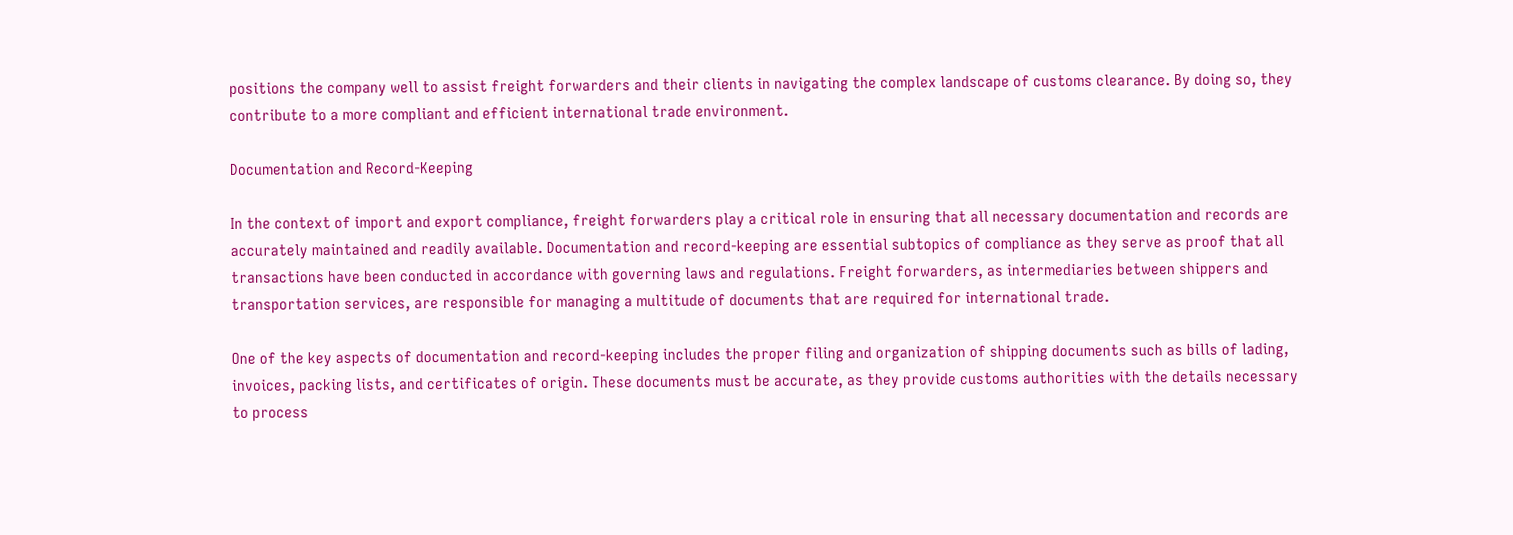positions the company well to assist freight forwarders and their clients in navigating the complex landscape of customs clearance. By doing so, they contribute to a more compliant and efficient international trade environment.

Documentation and Record-Keeping

In the context of import and export compliance, freight forwarders play a critical role in ensuring that all necessary documentation and records are accurately maintained and readily available. Documentation and record-keeping are essential subtopics of compliance as they serve as proof that all transactions have been conducted in accordance with governing laws and regulations. Freight forwarders, as intermediaries between shippers and transportation services, are responsible for managing a multitude of documents that are required for international trade.

One of the key aspects of documentation and record-keeping includes the proper filing and organization of shipping documents such as bills of lading, invoices, packing lists, and certificates of origin. These documents must be accurate, as they provide customs authorities with the details necessary to process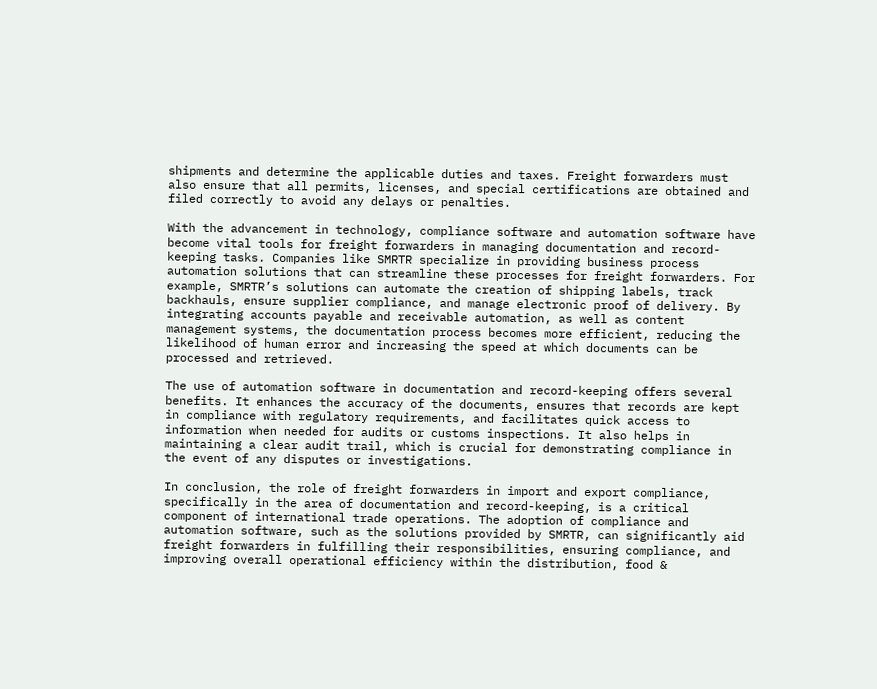shipments and determine the applicable duties and taxes. Freight forwarders must also ensure that all permits, licenses, and special certifications are obtained and filed correctly to avoid any delays or penalties.

With the advancement in technology, compliance software and automation software have become vital tools for freight forwarders in managing documentation and record-keeping tasks. Companies like SMRTR specialize in providing business process automation solutions that can streamline these processes for freight forwarders. For example, SMRTR’s solutions can automate the creation of shipping labels, track backhauls, ensure supplier compliance, and manage electronic proof of delivery. By integrating accounts payable and receivable automation, as well as content management systems, the documentation process becomes more efficient, reducing the likelihood of human error and increasing the speed at which documents can be processed and retrieved.

The use of automation software in documentation and record-keeping offers several benefits. It enhances the accuracy of the documents, ensures that records are kept in compliance with regulatory requirements, and facilitates quick access to information when needed for audits or customs inspections. It also helps in maintaining a clear audit trail, which is crucial for demonstrating compliance in the event of any disputes or investigations.

In conclusion, the role of freight forwarders in import and export compliance, specifically in the area of documentation and record-keeping, is a critical component of international trade operations. The adoption of compliance and automation software, such as the solutions provided by SMRTR, can significantly aid freight forwarders in fulfilling their responsibilities, ensuring compliance, and improving overall operational efficiency within the distribution, food &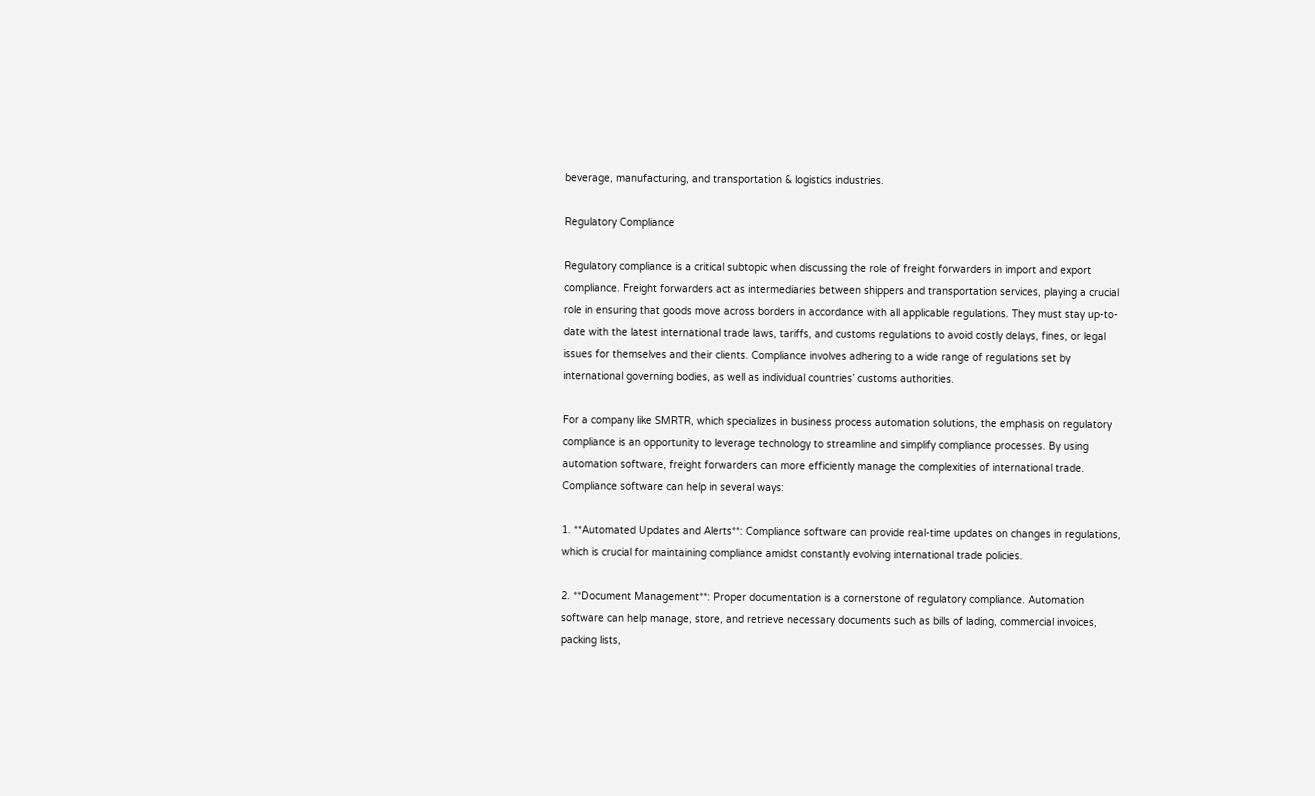beverage, manufacturing, and transportation & logistics industries.

Regulatory Compliance

Regulatory compliance is a critical subtopic when discussing the role of freight forwarders in import and export compliance. Freight forwarders act as intermediaries between shippers and transportation services, playing a crucial role in ensuring that goods move across borders in accordance with all applicable regulations. They must stay up-to-date with the latest international trade laws, tariffs, and customs regulations to avoid costly delays, fines, or legal issues for themselves and their clients. Compliance involves adhering to a wide range of regulations set by international governing bodies, as well as individual countries’ customs authorities.

For a company like SMRTR, which specializes in business process automation solutions, the emphasis on regulatory compliance is an opportunity to leverage technology to streamline and simplify compliance processes. By using automation software, freight forwarders can more efficiently manage the complexities of international trade. Compliance software can help in several ways:

1. **Automated Updates and Alerts**: Compliance software can provide real-time updates on changes in regulations, which is crucial for maintaining compliance amidst constantly evolving international trade policies.

2. **Document Management**: Proper documentation is a cornerstone of regulatory compliance. Automation software can help manage, store, and retrieve necessary documents such as bills of lading, commercial invoices, packing lists,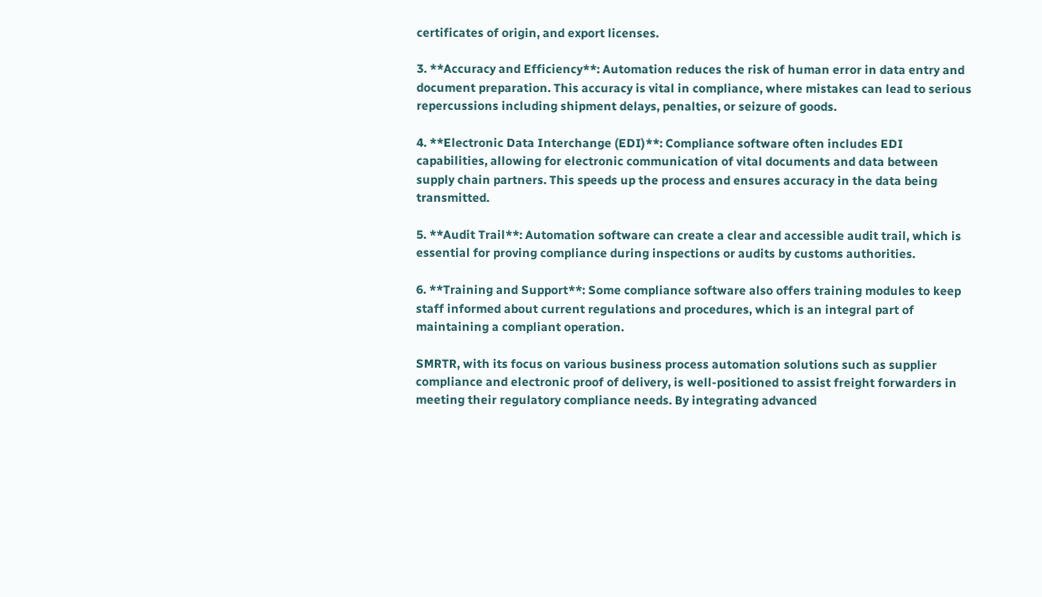certificates of origin, and export licenses.

3. **Accuracy and Efficiency**: Automation reduces the risk of human error in data entry and document preparation. This accuracy is vital in compliance, where mistakes can lead to serious repercussions including shipment delays, penalties, or seizure of goods.

4. **Electronic Data Interchange (EDI)**: Compliance software often includes EDI capabilities, allowing for electronic communication of vital documents and data between supply chain partners. This speeds up the process and ensures accuracy in the data being transmitted.

5. **Audit Trail**: Automation software can create a clear and accessible audit trail, which is essential for proving compliance during inspections or audits by customs authorities.

6. **Training and Support**: Some compliance software also offers training modules to keep staff informed about current regulations and procedures, which is an integral part of maintaining a compliant operation.

SMRTR, with its focus on various business process automation solutions such as supplier compliance and electronic proof of delivery, is well-positioned to assist freight forwarders in meeting their regulatory compliance needs. By integrating advanced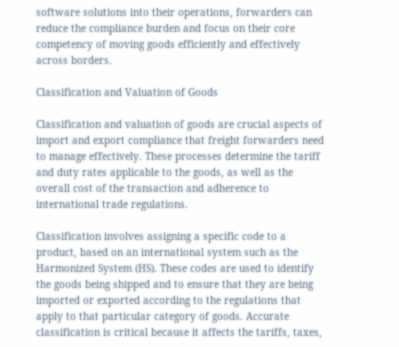software solutions into their operations, forwarders can reduce the compliance burden and focus on their core competency of moving goods efficiently and effectively across borders.

Classification and Valuation of Goods

Classification and valuation of goods are crucial aspects of import and export compliance that freight forwarders need to manage effectively. These processes determine the tariff and duty rates applicable to the goods, as well as the overall cost of the transaction and adherence to international trade regulations.

Classification involves assigning a specific code to a product, based on an international system such as the Harmonized System (HS). These codes are used to identify the goods being shipped and to ensure that they are being imported or exported according to the regulations that apply to that particular category of goods. Accurate classification is critical because it affects the tariffs, taxes,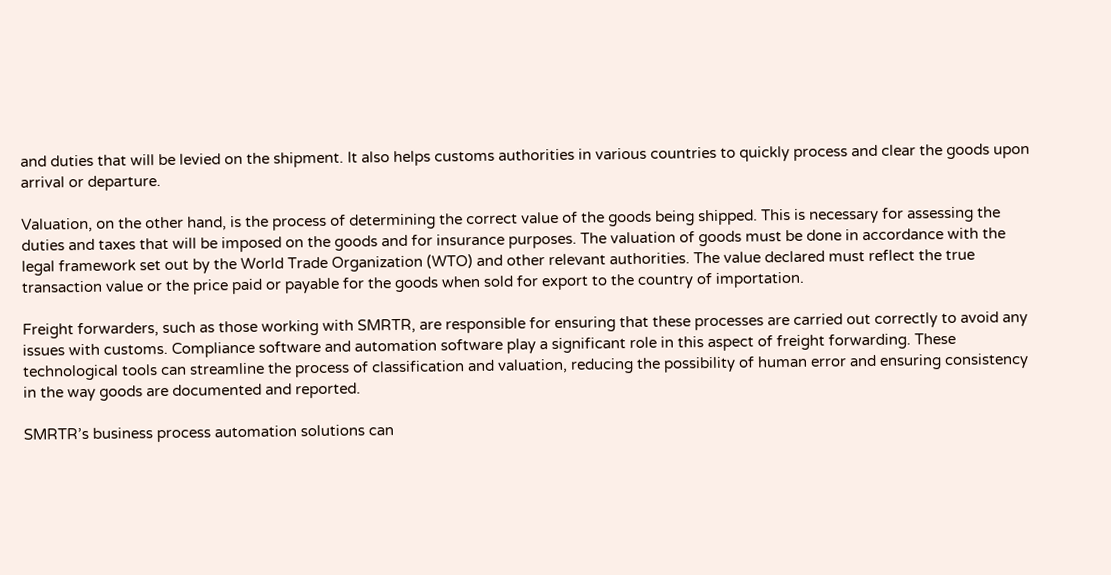and duties that will be levied on the shipment. It also helps customs authorities in various countries to quickly process and clear the goods upon arrival or departure.

Valuation, on the other hand, is the process of determining the correct value of the goods being shipped. This is necessary for assessing the duties and taxes that will be imposed on the goods and for insurance purposes. The valuation of goods must be done in accordance with the legal framework set out by the World Trade Organization (WTO) and other relevant authorities. The value declared must reflect the true transaction value or the price paid or payable for the goods when sold for export to the country of importation.

Freight forwarders, such as those working with SMRTR, are responsible for ensuring that these processes are carried out correctly to avoid any issues with customs. Compliance software and automation software play a significant role in this aspect of freight forwarding. These technological tools can streamline the process of classification and valuation, reducing the possibility of human error and ensuring consistency in the way goods are documented and reported.

SMRTR’s business process automation solutions can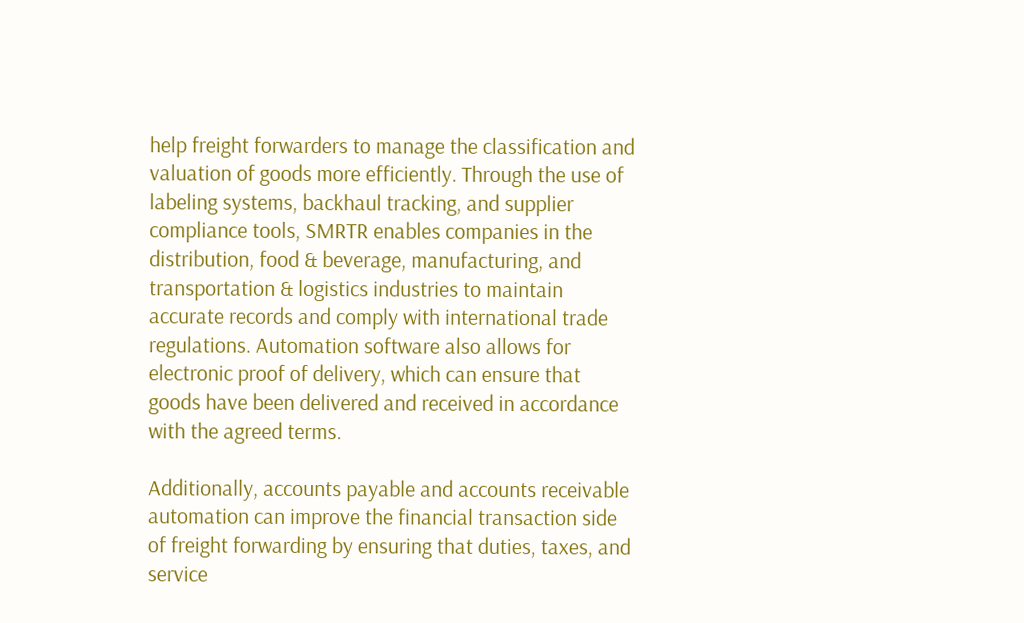help freight forwarders to manage the classification and valuation of goods more efficiently. Through the use of labeling systems, backhaul tracking, and supplier compliance tools, SMRTR enables companies in the distribution, food & beverage, manufacturing, and transportation & logistics industries to maintain accurate records and comply with international trade regulations. Automation software also allows for electronic proof of delivery, which can ensure that goods have been delivered and received in accordance with the agreed terms.

Additionally, accounts payable and accounts receivable automation can improve the financial transaction side of freight forwarding by ensuring that duties, taxes, and service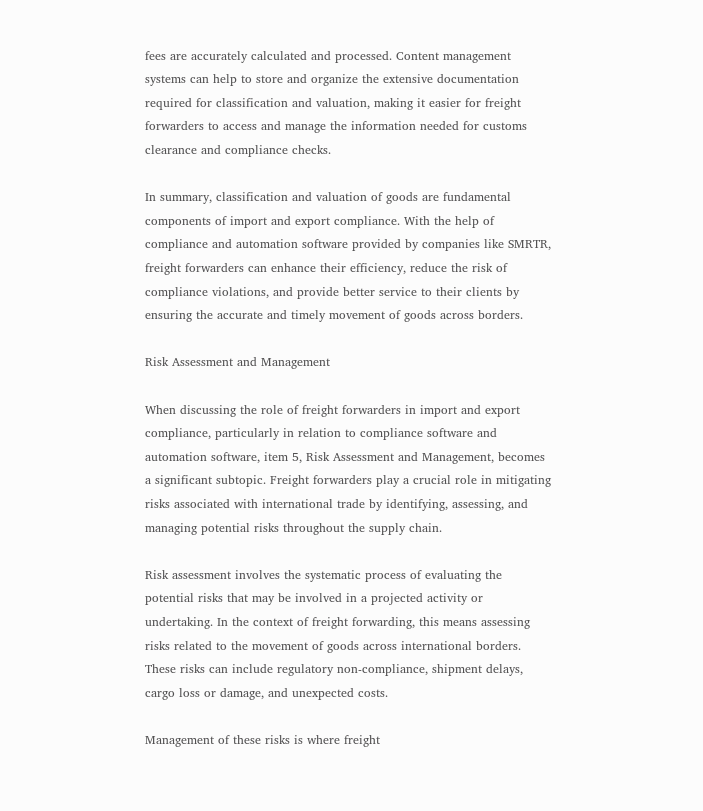fees are accurately calculated and processed. Content management systems can help to store and organize the extensive documentation required for classification and valuation, making it easier for freight forwarders to access and manage the information needed for customs clearance and compliance checks.

In summary, classification and valuation of goods are fundamental components of import and export compliance. With the help of compliance and automation software provided by companies like SMRTR, freight forwarders can enhance their efficiency, reduce the risk of compliance violations, and provide better service to their clients by ensuring the accurate and timely movement of goods across borders.

Risk Assessment and Management

When discussing the role of freight forwarders in import and export compliance, particularly in relation to compliance software and automation software, item 5, Risk Assessment and Management, becomes a significant subtopic. Freight forwarders play a crucial role in mitigating risks associated with international trade by identifying, assessing, and managing potential risks throughout the supply chain.

Risk assessment involves the systematic process of evaluating the potential risks that may be involved in a projected activity or undertaking. In the context of freight forwarding, this means assessing risks related to the movement of goods across international borders. These risks can include regulatory non-compliance, shipment delays, cargo loss or damage, and unexpected costs.

Management of these risks is where freight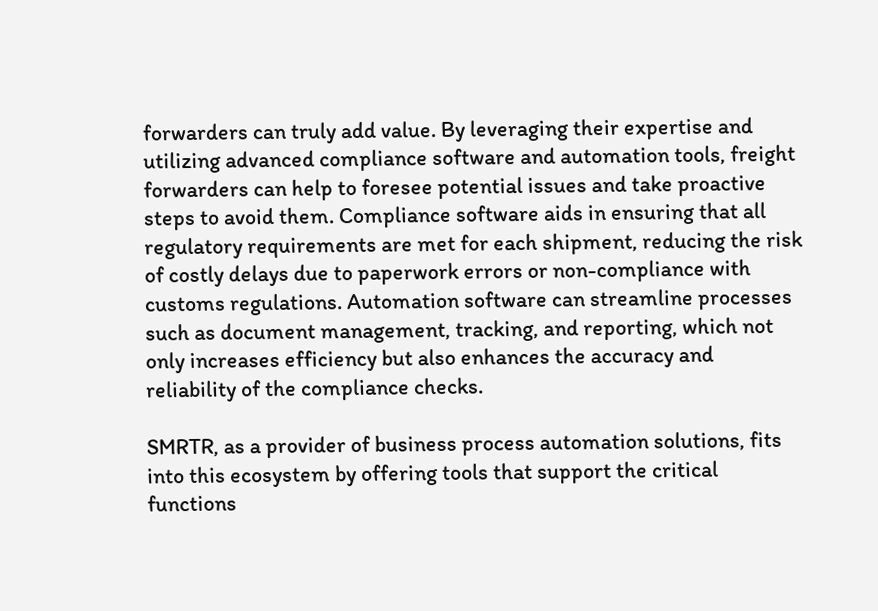forwarders can truly add value. By leveraging their expertise and utilizing advanced compliance software and automation tools, freight forwarders can help to foresee potential issues and take proactive steps to avoid them. Compliance software aids in ensuring that all regulatory requirements are met for each shipment, reducing the risk of costly delays due to paperwork errors or non-compliance with customs regulations. Automation software can streamline processes such as document management, tracking, and reporting, which not only increases efficiency but also enhances the accuracy and reliability of the compliance checks.

SMRTR, as a provider of business process automation solutions, fits into this ecosystem by offering tools that support the critical functions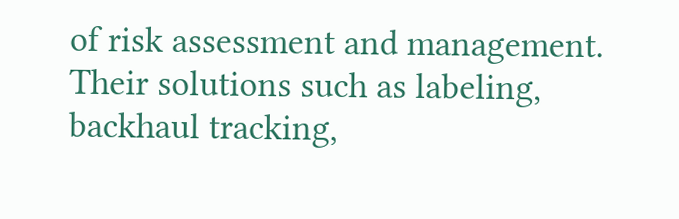of risk assessment and management. Their solutions such as labeling, backhaul tracking,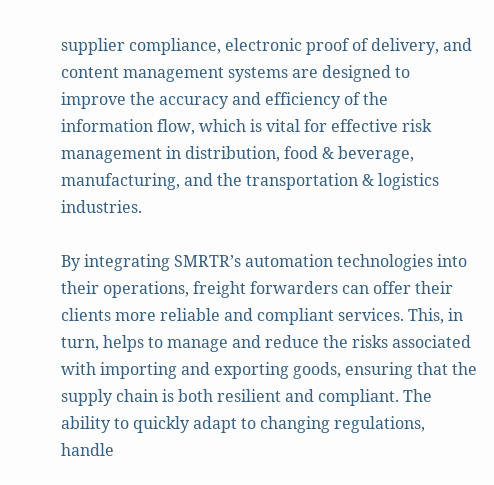supplier compliance, electronic proof of delivery, and content management systems are designed to improve the accuracy and efficiency of the information flow, which is vital for effective risk management in distribution, food & beverage, manufacturing, and the transportation & logistics industries.

By integrating SMRTR’s automation technologies into their operations, freight forwarders can offer their clients more reliable and compliant services. This, in turn, helps to manage and reduce the risks associated with importing and exporting goods, ensuring that the supply chain is both resilient and compliant. The ability to quickly adapt to changing regulations, handle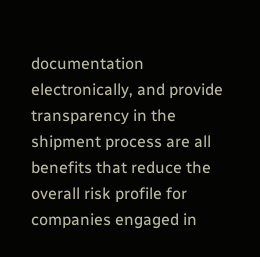documentation electronically, and provide transparency in the shipment process are all benefits that reduce the overall risk profile for companies engaged in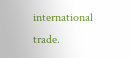international trade.